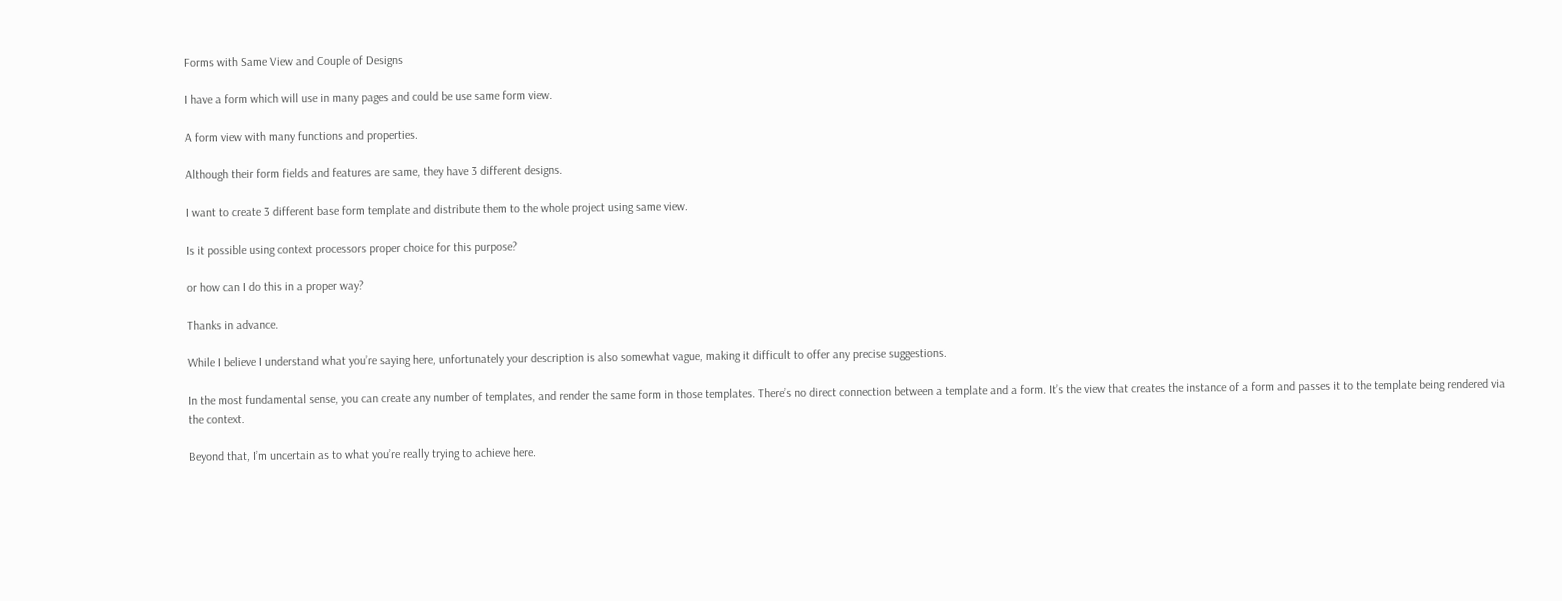Forms with Same View and Couple of Designs

I have a form which will use in many pages and could be use same form view.

A form view with many functions and properties.

Although their form fields and features are same, they have 3 different designs.

I want to create 3 different base form template and distribute them to the whole project using same view.

Is it possible using context processors proper choice for this purpose?

or how can I do this in a proper way?

Thanks in advance.

While I believe I understand what you’re saying here, unfortunately your description is also somewhat vague, making it difficult to offer any precise suggestions.

In the most fundamental sense, you can create any number of templates, and render the same form in those templates. There’s no direct connection between a template and a form. It’s the view that creates the instance of a form and passes it to the template being rendered via the context.

Beyond that, I’m uncertain as to what you’re really trying to achieve here.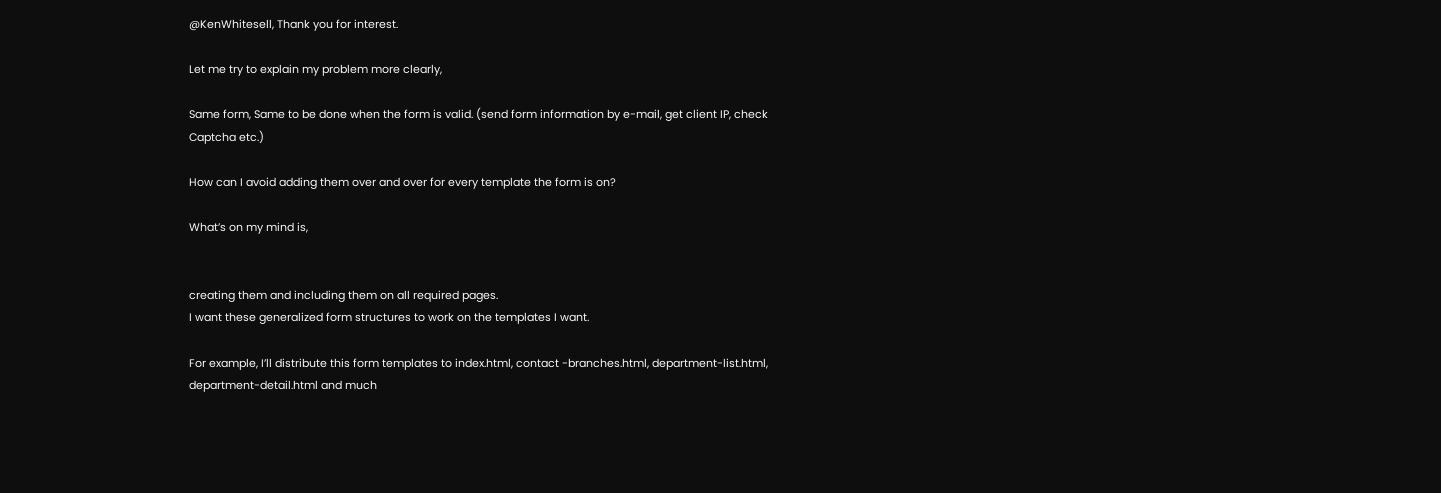@KenWhitesell, Thank you for interest.

Let me try to explain my problem more clearly,

Same form, Same to be done when the form is valid. (send form information by e-mail, get client IP, check Captcha etc.)

How can I avoid adding them over and over for every template the form is on?

What’s on my mind is,


creating them and including them on all required pages.
I want these generalized form structures to work on the templates I want.

For example, I’ll distribute this form templates to index.html, contact -branches.html, department-list.html, department-detail.html and much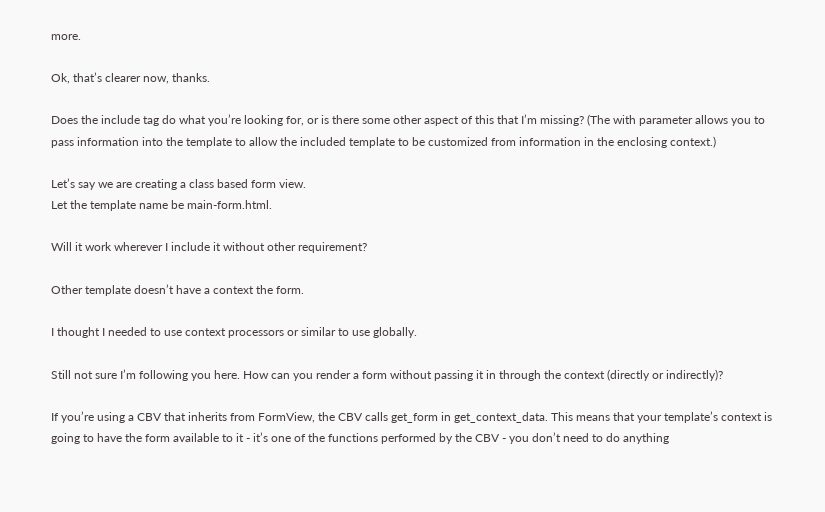more.

Ok, that’s clearer now, thanks.

Does the include tag do what you’re looking for, or is there some other aspect of this that I’m missing? (The with parameter allows you to pass information into the template to allow the included template to be customized from information in the enclosing context.)

Let’s say we are creating a class based form view.
Let the template name be main-form.html.

Will it work wherever I include it without other requirement?

Other template doesn’t have a context the form.

I thought I needed to use context processors or similar to use globally.

Still not sure I’m following you here. How can you render a form without passing it in through the context (directly or indirectly)?

If you’re using a CBV that inherits from FormView, the CBV calls get_form in get_context_data. This means that your template’s context is going to have the form available to it - it’s one of the functions performed by the CBV - you don’t need to do anything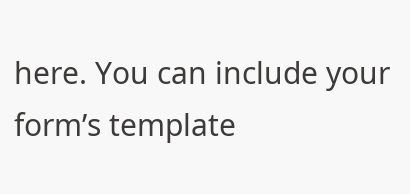here. You can include your form’s template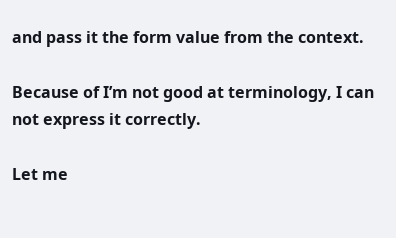and pass it the form value from the context.

Because of I’m not good at terminology, I can not express it correctly.

Let me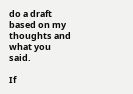do a draft based on my thoughts and what you said.

If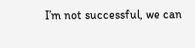I’m not successful, we can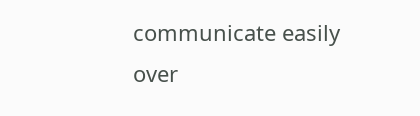communicate easily over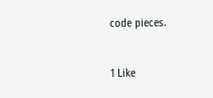code pieces.


1 Like